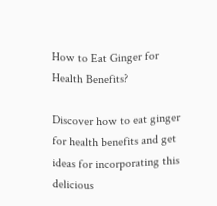How to Eat Ginger for Health Benefits?

Discover how to eat ginger for health benefits and get ideas for incorporating this delicious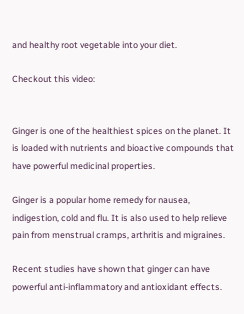and healthy root vegetable into your diet.

Checkout this video:


Ginger is one of the healthiest spices on the planet. It is loaded with nutrients and bioactive compounds that have powerful medicinal properties.

Ginger is a popular home remedy for nausea, indigestion, cold and flu. It is also used to help relieve pain from menstrual cramps, arthritis and migraines.

Recent studies have shown that ginger can have powerful anti-inflammatory and antioxidant effects.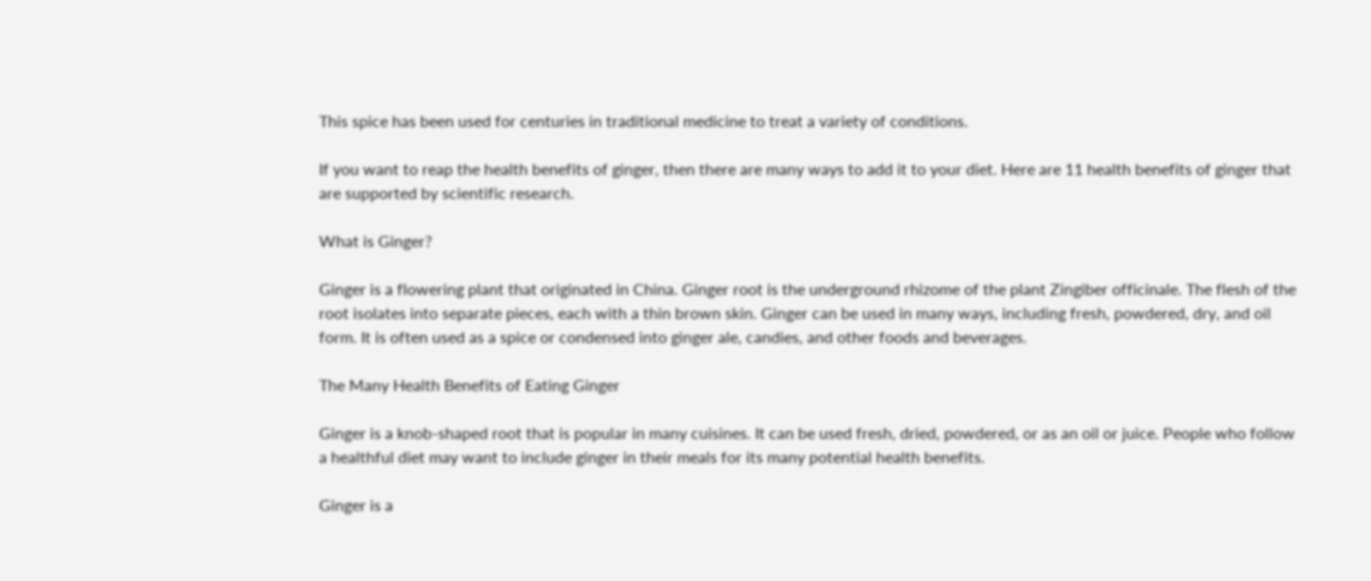This spice has been used for centuries in traditional medicine to treat a variety of conditions.

If you want to reap the health benefits of ginger, then there are many ways to add it to your diet. Here are 11 health benefits of ginger that are supported by scientific research.

What is Ginger?

Ginger is a flowering plant that originated in China. Ginger root is the underground rhizome of the plant Zingiber officinale. The flesh of the root isolates into separate pieces, each with a thin brown skin. Ginger can be used in many ways, including fresh, powdered, dry, and oil form. It is often used as a spice or condensed into ginger ale, candies, and other foods and beverages.

The Many Health Benefits of Eating Ginger

Ginger is a knob-shaped root that is popular in many cuisines. It can be used fresh, dried, powdered, or as an oil or juice. People who follow a healthful diet may want to include ginger in their meals for its many potential health benefits.

Ginger is a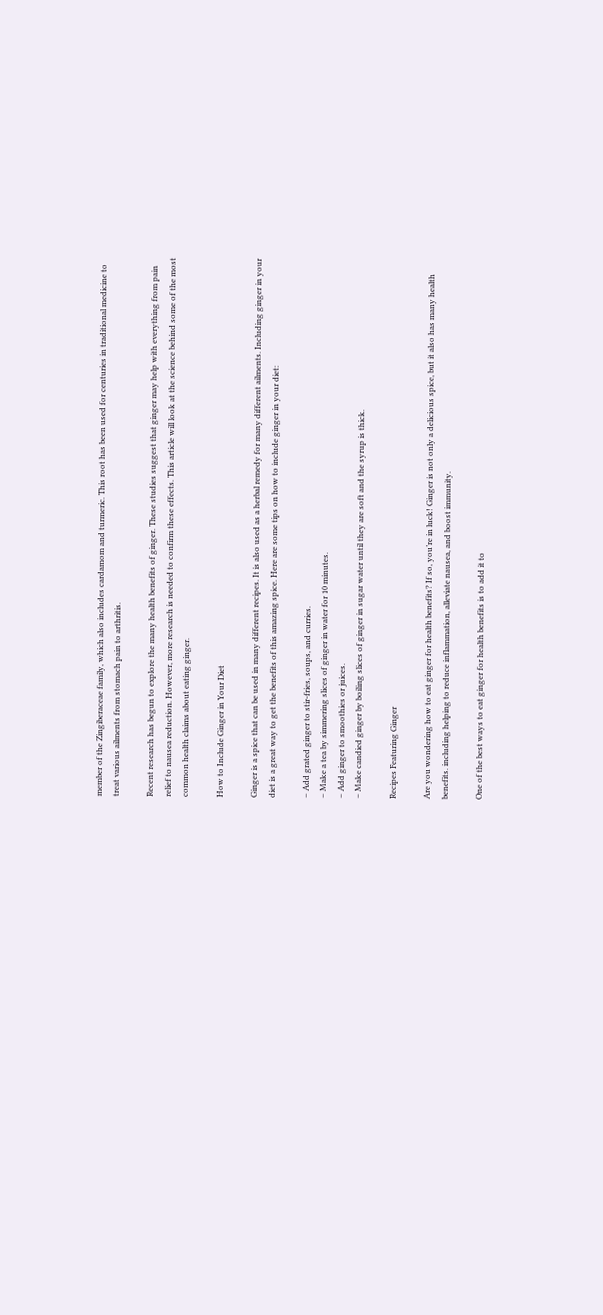member of the Zingiberaceae family, which also includes cardamom and turmeric. This root has been used for centuries in traditional medicine to treat various ailments from stomach pain to arthritis.

Recent research has begun to explore the many health benefits of ginger. These studies suggest that ginger may help with everything from pain relief to nausea reduction. However, more research is needed to confirm these effects. This article will look at the science behind some of the most common health claims about eating ginger.

How to Include Ginger in Your Diet

Ginger is a spice that can be used in many different recipes. It is also used as a herbal remedy for many different ailments. Including ginger in your diet is a great way to get the benefits of this amazing spice. Here are some tips on how to include ginger in your diet:

– Add grated ginger to stir-fries, soups, and curries.
– Make a tea by simmering slices of ginger in water for 10 minutes.
– Add ginger to smoothies or juices.
– Make candied ginger by boiling slices of ginger in sugar water until they are soft and the syrup is thick.

Recipes Featuring Ginger

Are you wondering how to eat ginger for health benefits? If so, you’re in luck! Ginger is not only a delicious spice, but it also has many health benefits. including helping to reduce inflammation, alleviate nausea, and boost immunity.

One of the best ways to eat ginger for health benefits is to add it to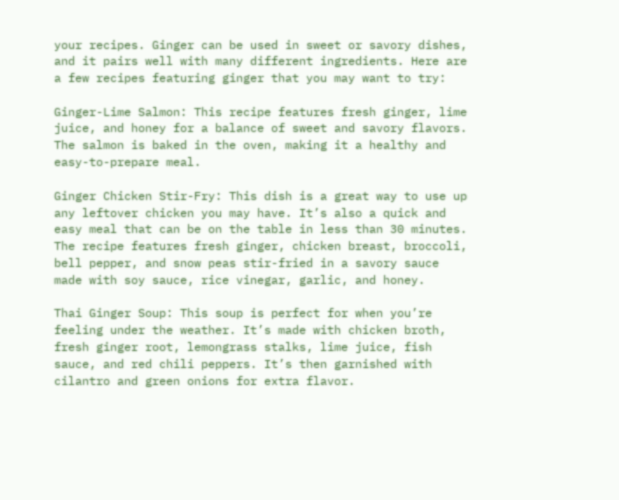your recipes. Ginger can be used in sweet or savory dishes, and it pairs well with many different ingredients. Here are a few recipes featuring ginger that you may want to try:

Ginger-Lime Salmon: This recipe features fresh ginger, lime juice, and honey for a balance of sweet and savory flavors. The salmon is baked in the oven, making it a healthy and easy-to-prepare meal.

Ginger Chicken Stir-Fry: This dish is a great way to use up any leftover chicken you may have. It’s also a quick and easy meal that can be on the table in less than 30 minutes. The recipe features fresh ginger, chicken breast, broccoli, bell pepper, and snow peas stir-fried in a savory sauce made with soy sauce, rice vinegar, garlic, and honey.

Thai Ginger Soup: This soup is perfect for when you’re feeling under the weather. It’s made with chicken broth, fresh ginger root, lemongrass stalks, lime juice, fish sauce, and red chili peppers. It’s then garnished with cilantro and green onions for extra flavor.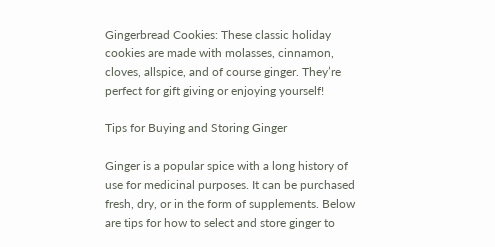Gingerbread Cookies: These classic holiday cookies are made with molasses, cinnamon, cloves, allspice, and of course ginger. They’re perfect for gift giving or enjoying yourself!

Tips for Buying and Storing Ginger

Ginger is a popular spice with a long history of use for medicinal purposes. It can be purchased fresh, dry, or in the form of supplements. Below are tips for how to select and store ginger to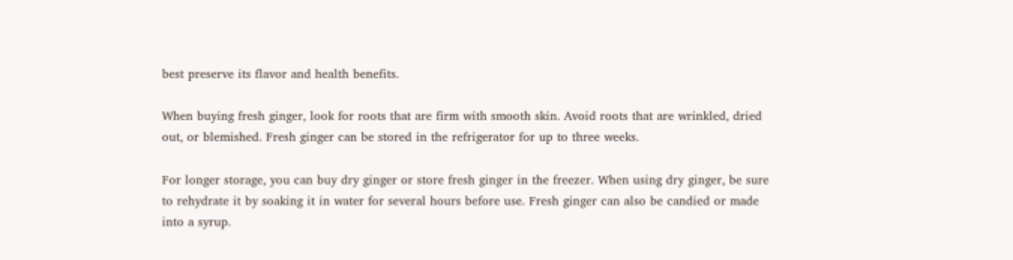best preserve its flavor and health benefits.

When buying fresh ginger, look for roots that are firm with smooth skin. Avoid roots that are wrinkled, dried out, or blemished. Fresh ginger can be stored in the refrigerator for up to three weeks.

For longer storage, you can buy dry ginger or store fresh ginger in the freezer. When using dry ginger, be sure to rehydrate it by soaking it in water for several hours before use. Fresh ginger can also be candied or made into a syrup.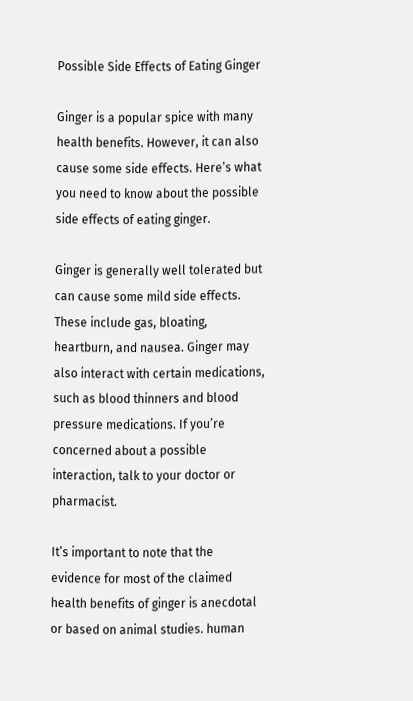Possible Side Effects of Eating Ginger

Ginger is a popular spice with many health benefits. However, it can also cause some side effects. Here’s what you need to know about the possible side effects of eating ginger.

Ginger is generally well tolerated but can cause some mild side effects. These include gas, bloating, heartburn, and nausea. Ginger may also interact with certain medications, such as blood thinners and blood pressure medications. If you’re concerned about a possible interaction, talk to your doctor or pharmacist.

It’s important to note that the evidence for most of the claimed health benefits of ginger is anecdotal or based on animal studies. human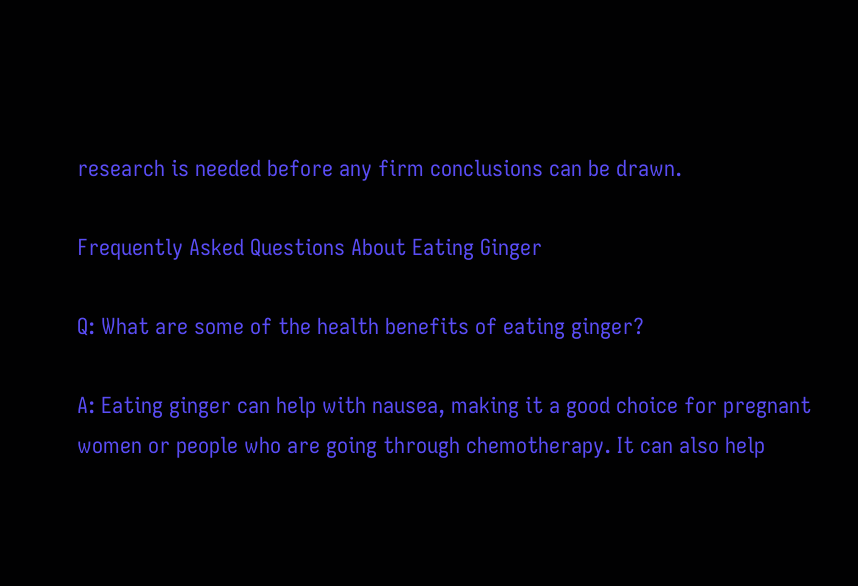research is needed before any firm conclusions can be drawn.

Frequently Asked Questions About Eating Ginger

Q: What are some of the health benefits of eating ginger?

A: Eating ginger can help with nausea, making it a good choice for pregnant women or people who are going through chemotherapy. It can also help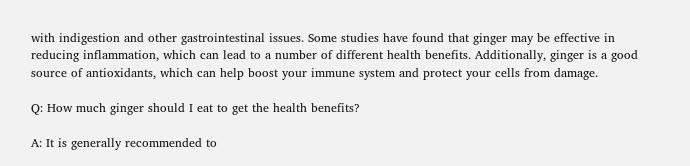with indigestion and other gastrointestinal issues. Some studies have found that ginger may be effective in reducing inflammation, which can lead to a number of different health benefits. Additionally, ginger is a good source of antioxidants, which can help boost your immune system and protect your cells from damage.

Q: How much ginger should I eat to get the health benefits?

A: It is generally recommended to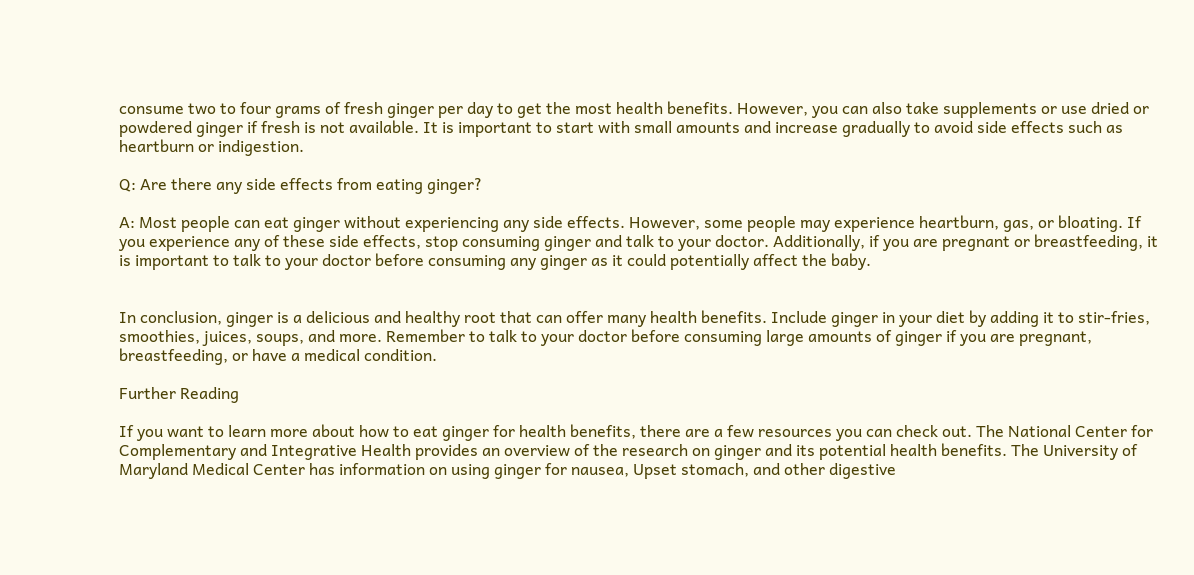consume two to four grams of fresh ginger per day to get the most health benefits. However, you can also take supplements or use dried or powdered ginger if fresh is not available. It is important to start with small amounts and increase gradually to avoid side effects such as heartburn or indigestion.

Q: Are there any side effects from eating ginger?

A: Most people can eat ginger without experiencing any side effects. However, some people may experience heartburn, gas, or bloating. If you experience any of these side effects, stop consuming ginger and talk to your doctor. Additionally, if you are pregnant or breastfeeding, it is important to talk to your doctor before consuming any ginger as it could potentially affect the baby.


In conclusion, ginger is a delicious and healthy root that can offer many health benefits. Include ginger in your diet by adding it to stir-fries, smoothies, juices, soups, and more. Remember to talk to your doctor before consuming large amounts of ginger if you are pregnant, breastfeeding, or have a medical condition.

Further Reading

If you want to learn more about how to eat ginger for health benefits, there are a few resources you can check out. The National Center for Complementary and Integrative Health provides an overview of the research on ginger and its potential health benefits. The University of Maryland Medical Center has information on using ginger for nausea, Upset stomach, and other digestive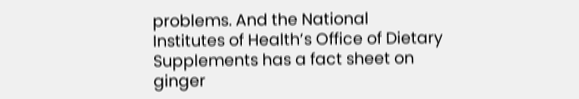problems. And the National Institutes of Health’s Office of Dietary Supplements has a fact sheet on ginger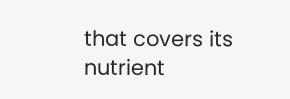that covers its nutrient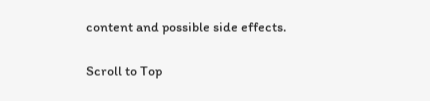content and possible side effects.

Scroll to Top